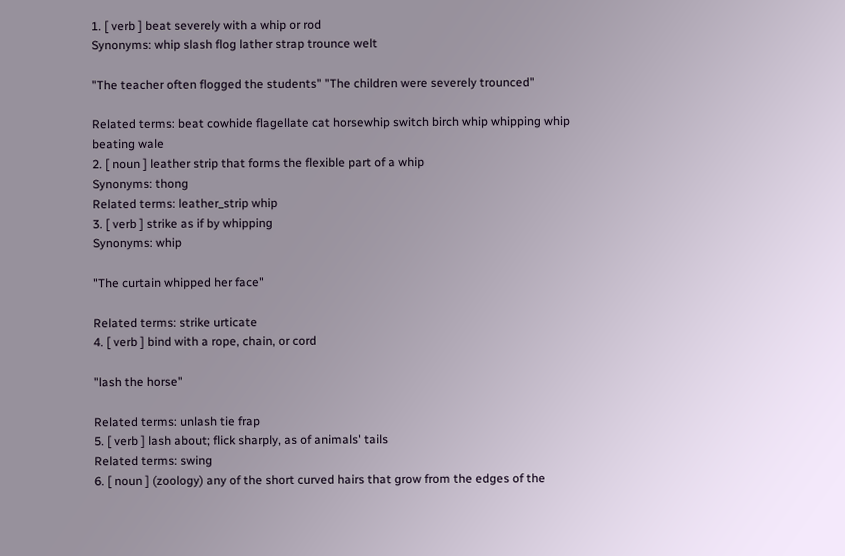1. [ verb ] beat severely with a whip or rod
Synonyms: whip slash flog lather strap trounce welt

"The teacher often flogged the students" "The children were severely trounced"

Related terms: beat cowhide flagellate cat horsewhip switch birch whip whipping whip beating wale
2. [ noun ] leather strip that forms the flexible part of a whip
Synonyms: thong
Related terms: leather_strip whip
3. [ verb ] strike as if by whipping
Synonyms: whip

"The curtain whipped her face"

Related terms: strike urticate
4. [ verb ] bind with a rope, chain, or cord

"lash the horse"

Related terms: unlash tie frap
5. [ verb ] lash about; flick sharply, as of animals' tails
Related terms: swing
6. [ noun ] (zoology) any of the short curved hairs that grow from the edges of the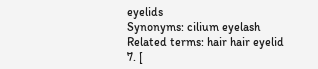eyelids
Synonyms: cilium eyelash
Related terms: hair hair eyelid
7. [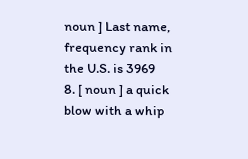noun ] Last name, frequency rank in the U.S. is 3969
8. [ noun ] a quick blow with a whip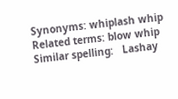Synonyms: whiplash whip
Related terms: blow whip
Similar spelling:   Lashay